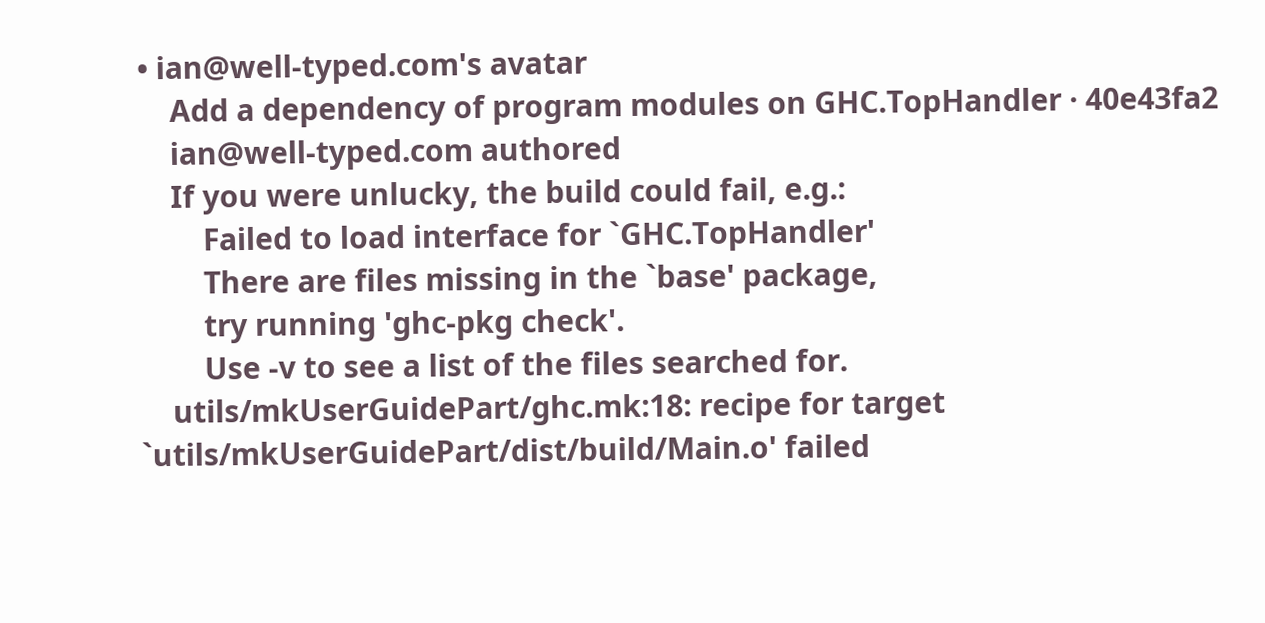• ian@well-typed.com's avatar
    Add a dependency of program modules on GHC.TopHandler · 40e43fa2
    ian@well-typed.com authored
    If you were unlucky, the build could fail, e.g.:
        Failed to load interface for `GHC.TopHandler'
        There are files missing in the `base' package,
        try running 'ghc-pkg check'.
        Use -v to see a list of the files searched for.
    utils/mkUserGuidePart/ghc.mk:18: recipe for target `utils/mkUserGuidePart/dist/build/Main.o' failed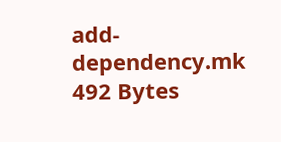add-dependency.mk 492 Bytes